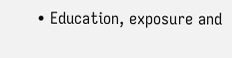• Education, exposure and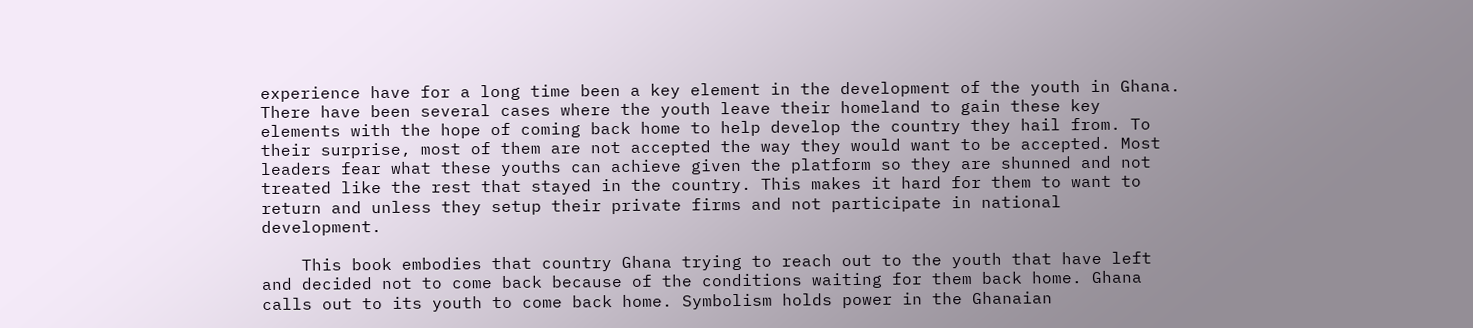experience have for a long time been a key element in the development of the youth in Ghana. There have been several cases where the youth leave their homeland to gain these key elements with the hope of coming back home to help develop the country they hail from. To their surprise, most of them are not accepted the way they would want to be accepted. Most leaders fear what these youths can achieve given the platform so they are shunned and not treated like the rest that stayed in the country. This makes it hard for them to want to return and unless they setup their private firms and not participate in national development.

    This book embodies that country Ghana trying to reach out to the youth that have left and decided not to come back because of the conditions waiting for them back home. Ghana calls out to its youth to come back home. Symbolism holds power in the Ghanaian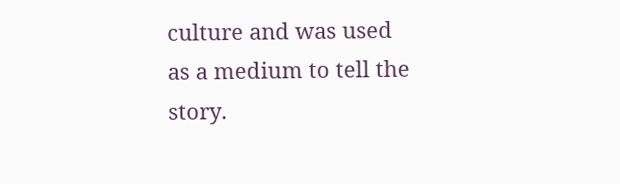culture and was used as a medium to tell the story.